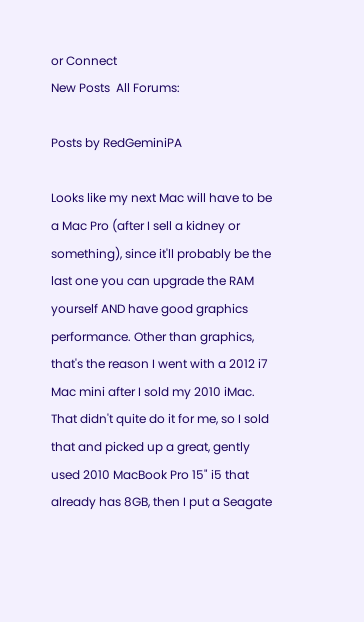or Connect
New Posts  All Forums:

Posts by RedGeminiPA

Looks like my next Mac will have to be a Mac Pro (after I sell a kidney or something), since it'll probably be the last one you can upgrade the RAM yourself AND have good graphics performance. Other than graphics, that's the reason I went with a 2012 i7 Mac mini after I sold my 2010 iMac. That didn't quite do it for me, so I sold that and picked up a great, gently used 2010 MacBook Pro 15" i5 that already has 8GB, then I put a Seagate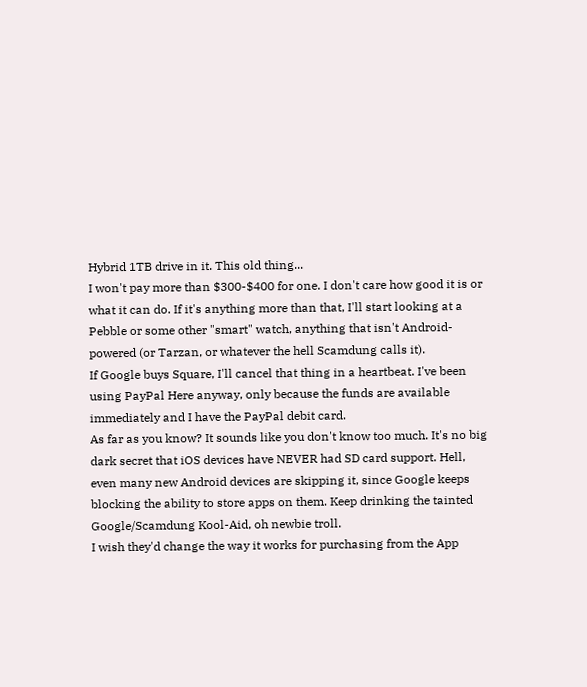Hybrid 1TB drive in it. This old thing...
I won't pay more than $300-$400 for one. I don't care how good it is or what it can do. If it's anything more than that, I'll start looking at a Pebble or some other "smart" watch, anything that isn't Android-powered (or Tarzan, or whatever the hell Scamdung calls it).
If Google buys Square, I'll cancel that thing in a heartbeat. I've been using PayPal Here anyway, only because the funds are available immediately and I have the PayPal debit card.
As far as you know? It sounds like you don't know too much. It's no big dark secret that iOS devices have NEVER had SD card support. Hell, even many new Android devices are skipping it, since Google keeps blocking the ability to store apps on them. Keep drinking the tainted Google/Scamdung Kool-Aid, oh newbie troll.
I wish they'd change the way it works for purchasing from the App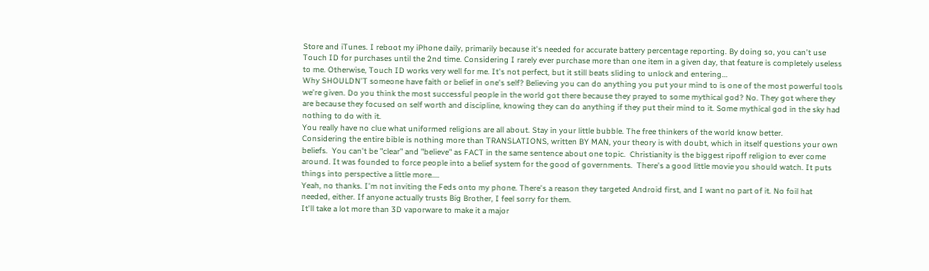Store and iTunes. I reboot my iPhone daily, primarily because it's needed for accurate battery percentage reporting. By doing so, you can't use Touch ID for purchases until the 2nd time. Considering I rarely ever purchase more than one item in a given day, that feature is completely useless to me. Otherwise, Touch ID works very well for me. It's not perfect, but it still beats sliding to unlock and entering...
Why SHOULDN'T someone have faith or belief in one's self? Believing you can do anything you put your mind to is one of the most powerful tools we're given. Do you think the most successful people in the world got there because they prayed to some mythical god? No. They got where they are because they focused on self worth and discipline, knowing they can do anything if they put their mind to it. Some mythical god in the sky had nothing to do with it.
You really have no clue what uniformed religions are all about. Stay in your little bubble. The free thinkers of the world know better.
Considering the entire bible is nothing more than TRANSLATIONS, written BY MAN, your theory is with doubt, which in itself questions your own beliefs.  You can't be "clear" and "believe" as FACT in the same sentence about one topic.  Christianity is the biggest ripoff religion to ever come around. It was founded to force people into a belief system for the good of governments.  There's a good little movie you should watch. It puts things into perspective a little more....
Yeah, no thanks. I'm not inviting the Feds onto my phone. There's a reason they targeted Android first, and I want no part of it. No foil hat needed, either. If anyone actually trusts Big Brother, I feel sorry for them.
It'll take a lot more than 3D vaporware to make it a major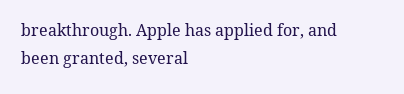breakthrough. Apple has applied for, and been granted, several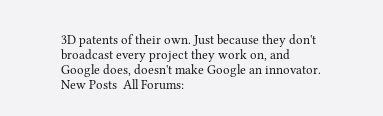3D patents of their own. Just because they don't broadcast every project they work on, and Google does, doesn't make Google an innovator.
New Posts  All Forums: